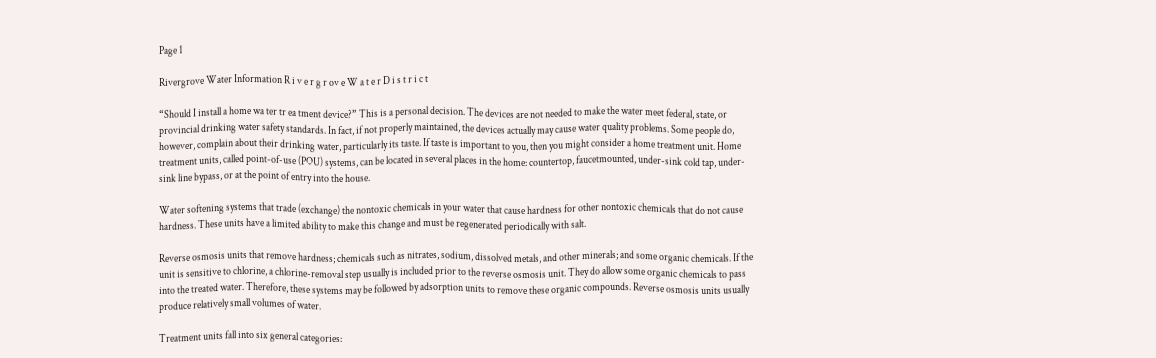Page 1

Rivergrove Water Information R i v e r g r ov e W a t e r D i s t r i c t

“Should I install a home wa ter tr ea tment device?” This is a personal decision. The devices are not needed to make the water meet federal, state, or provincial drinking water safety standards. In fact, if not properly maintained, the devices actually may cause water quality problems. Some people do, however, complain about their drinking water, particularly its taste. If taste is important to you, then you might consider a home treatment unit. Home treatment units, called point-of-use (POU) systems, can be located in several places in the home: countertop, faucetmounted, under-sink cold tap, under-sink line bypass, or at the point of entry into the house.

Water softening systems that trade (exchange) the nontoxic chemicals in your water that cause hardness for other nontoxic chemicals that do not cause hardness. These units have a limited ability to make this change and must be regenerated periodically with salt.

Reverse osmosis units that remove hardness; chemicals such as nitrates, sodium, dissolved metals, and other minerals; and some organic chemicals. If the unit is sensitive to chlorine, a chlorine-removal step usually is included prior to the reverse osmosis unit. They do allow some organic chemicals to pass into the treated water. Therefore, these systems may be followed by adsorption units to remove these organic compounds. Reverse osmosis units usually produce relatively small volumes of water.

Treatment units fall into six general categories: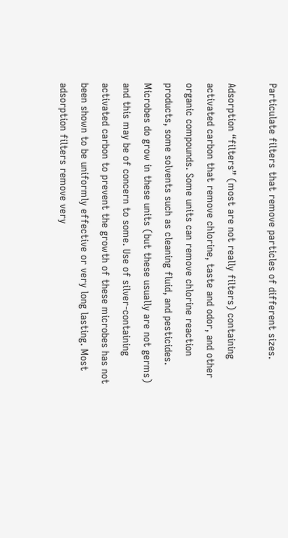Particulate filters that remove particles of different sizes.

Adsorption “filters” (most are not really filters) containing activated carbon that remove chlorine, taste and odor, and other organic compounds. Some units can remove chlorine reaction products, some solvents such as cleaning fluid, and pesticides. Microbes do grow in these units (but these usually are not germs) and this may be of concern to some. Use of silver-containing activated carbon to prevent the growth of these microbes has not been shown to be uniformly effective or very long lasting. Most adsorption filters remove very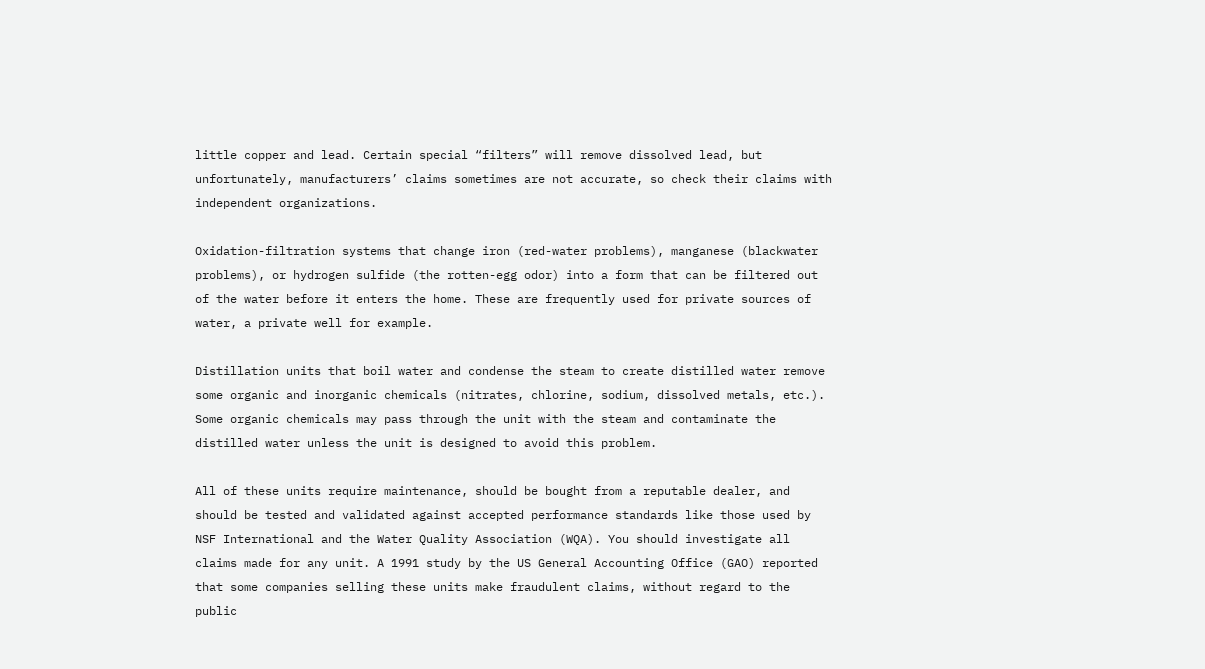little copper and lead. Certain special “filters” will remove dissolved lead, but unfortunately, manufacturers’ claims sometimes are not accurate, so check their claims with independent organizations.

Oxidation-filtration systems that change iron (red-water problems), manganese (blackwater problems), or hydrogen sulfide (the rotten-egg odor) into a form that can be filtered out of the water before it enters the home. These are frequently used for private sources of water, a private well for example.

Distillation units that boil water and condense the steam to create distilled water remove some organic and inorganic chemicals (nitrates, chlorine, sodium, dissolved metals, etc.). Some organic chemicals may pass through the unit with the steam and contaminate the distilled water unless the unit is designed to avoid this problem.

All of these units require maintenance, should be bought from a reputable dealer, and should be tested and validated against accepted performance standards like those used by NSF International and the Water Quality Association (WQA). You should investigate all claims made for any unit. A 1991 study by the US General Accounting Office (GAO) reported that some companies selling these units make fraudulent claims, without regard to the public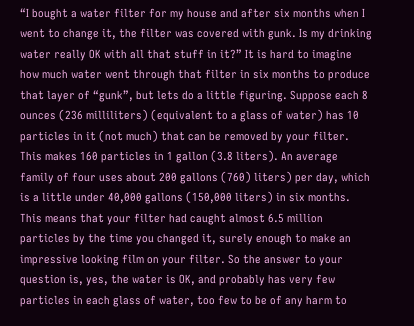“I bought a water filter for my house and after six months when I went to change it, the filter was covered with gunk. Is my drinking water really OK with all that stuff in it?” It is hard to imagine how much water went through that filter in six months to produce that layer of “gunk”, but lets do a little figuring. Suppose each 8 ounces (236 milliliters) (equivalent to a glass of water) has 10 particles in it (not much) that can be removed by your filter. This makes 160 particles in 1 gallon (3.8 liters). An average family of four uses about 200 gallons (760) liters) per day, which is a little under 40,000 gallons (150,000 liters) in six months. This means that your filter had caught almost 6.5 million particles by the time you changed it, surely enough to make an impressive looking film on your filter. So the answer to your question is, yes, the water is OK, and probably has very few particles in each glass of water, too few to be of any harm to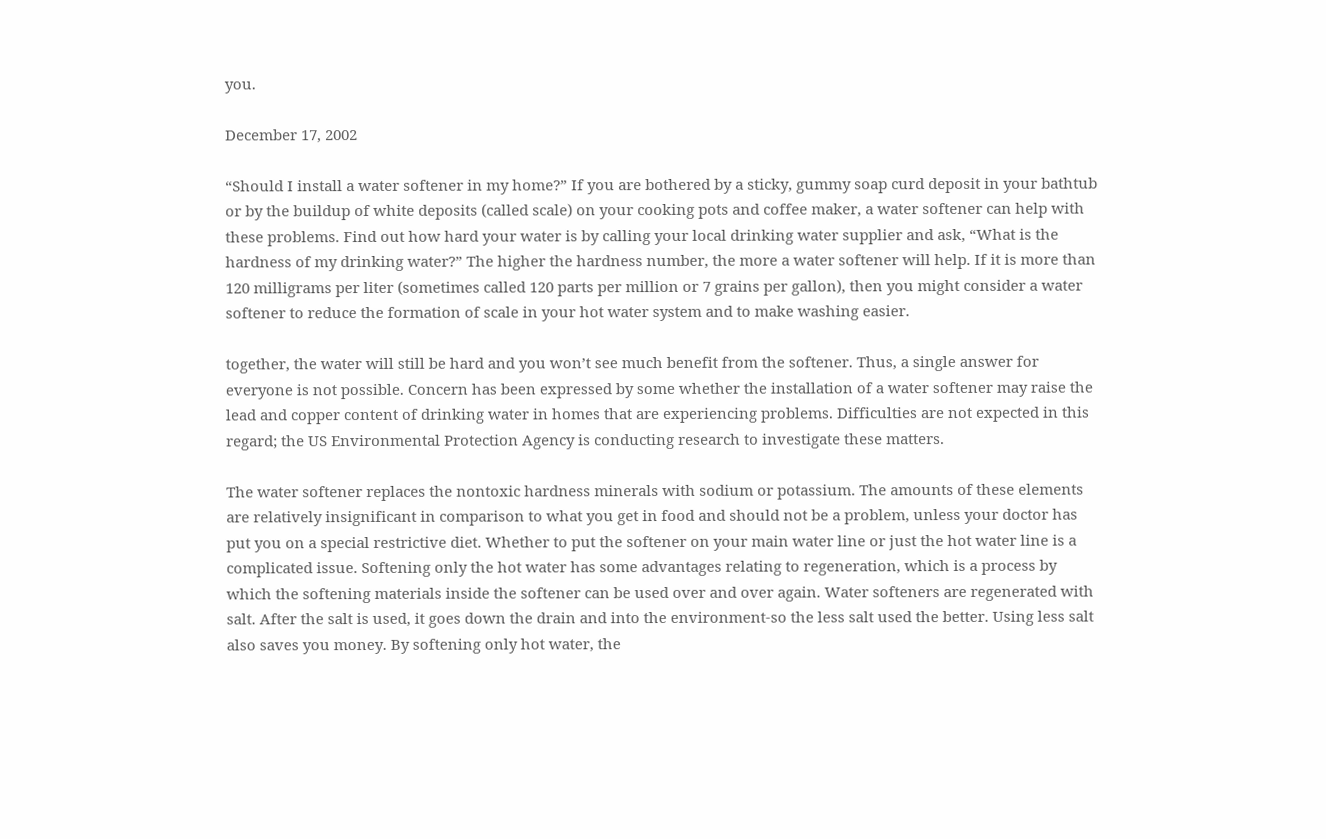you.

December 17, 2002

“Should I install a water softener in my home?” If you are bothered by a sticky, gummy soap curd deposit in your bathtub or by the buildup of white deposits (called scale) on your cooking pots and coffee maker, a water softener can help with these problems. Find out how hard your water is by calling your local drinking water supplier and ask, “What is the hardness of my drinking water?” The higher the hardness number, the more a water softener will help. If it is more than 120 milligrams per liter (sometimes called 120 parts per million or 7 grains per gallon), then you might consider a water softener to reduce the formation of scale in your hot water system and to make washing easier.

together, the water will still be hard and you won’t see much benefit from the softener. Thus, a single answer for everyone is not possible. Concern has been expressed by some whether the installation of a water softener may raise the lead and copper content of drinking water in homes that are experiencing problems. Difficulties are not expected in this regard; the US Environmental Protection Agency is conducting research to investigate these matters.

The water softener replaces the nontoxic hardness minerals with sodium or potassium. The amounts of these elements are relatively insignificant in comparison to what you get in food and should not be a problem, unless your doctor has put you on a special restrictive diet. Whether to put the softener on your main water line or just the hot water line is a complicated issue. Softening only the hot water has some advantages relating to regeneration, which is a process by which the softening materials inside the softener can be used over and over again. Water softeners are regenerated with salt. After the salt is used, it goes down the drain and into the environment-so the less salt used the better. Using less salt also saves you money. By softening only hot water, the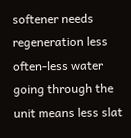softener needs regeneration less often-less water going through the unit means less slat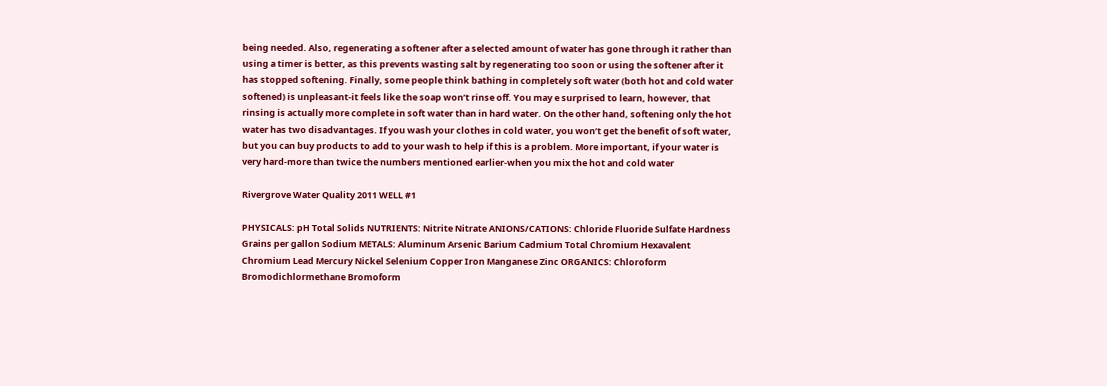being needed. Also, regenerating a softener after a selected amount of water has gone through it rather than using a timer is better, as this prevents wasting salt by regenerating too soon or using the softener after it has stopped softening. Finally, some people think bathing in completely soft water (both hot and cold water softened) is unpleasant-it feels like the soap won’t rinse off. You may e surprised to learn, however, that rinsing is actually more complete in soft water than in hard water. On the other hand, softening only the hot water has two disadvantages. If you wash your clothes in cold water, you won’t get the benefit of soft water, but you can buy products to add to your wash to help if this is a problem. More important, if your water is very hard-more than twice the numbers mentioned earlier-when you mix the hot and cold water

Rivergrove Water Quality 2011 WELL #1

PHYSICALS: pH Total Solids NUTRIENTS: Nitrite Nitrate ANIONS/CATIONS: Chloride Fluoride Sulfate Hardness Grains per gallon Sodium METALS: Aluminum Arsenic Barium Cadmium Total Chromium Hexavalent Chromium Lead Mercury Nickel Selenium Copper Iron Manganese Zinc ORGANICS: Chloroform Bromodichlormethane Bromoform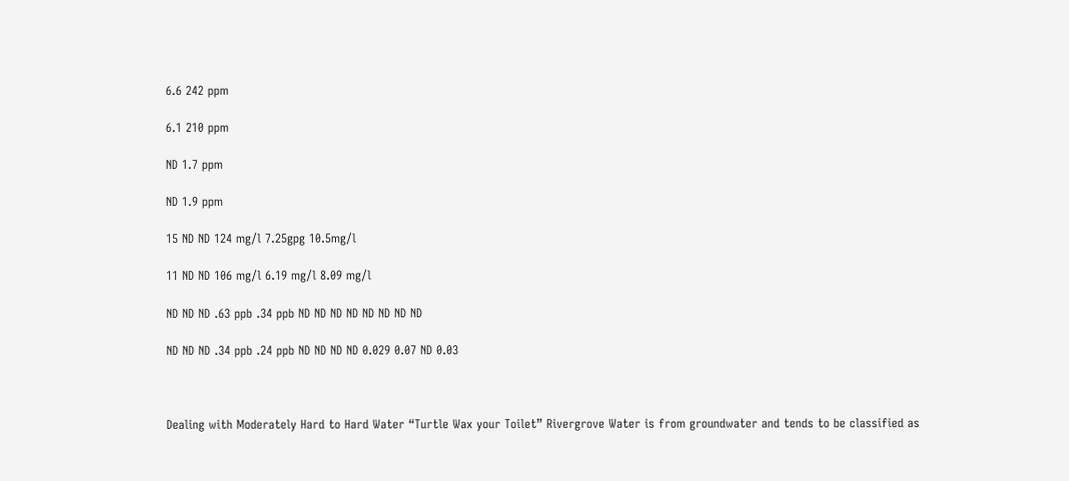6.6 242 ppm

6.1 210 ppm

ND 1.7 ppm

ND 1.9 ppm

15 ND ND 124 mg/l 7.25gpg 10.5mg/l

11 ND ND 106 mg/l 6.19 mg/l 8.09 mg/l

ND ND ND .63 ppb .34 ppb ND ND ND ND ND ND ND ND

ND ND ND .34 ppb .24 ppb ND ND ND ND 0.029 0.07 ND 0.03



Dealing with Moderately Hard to Hard Water “Turtle Wax your Toilet” Rivergrove Water is from groundwater and tends to be classified as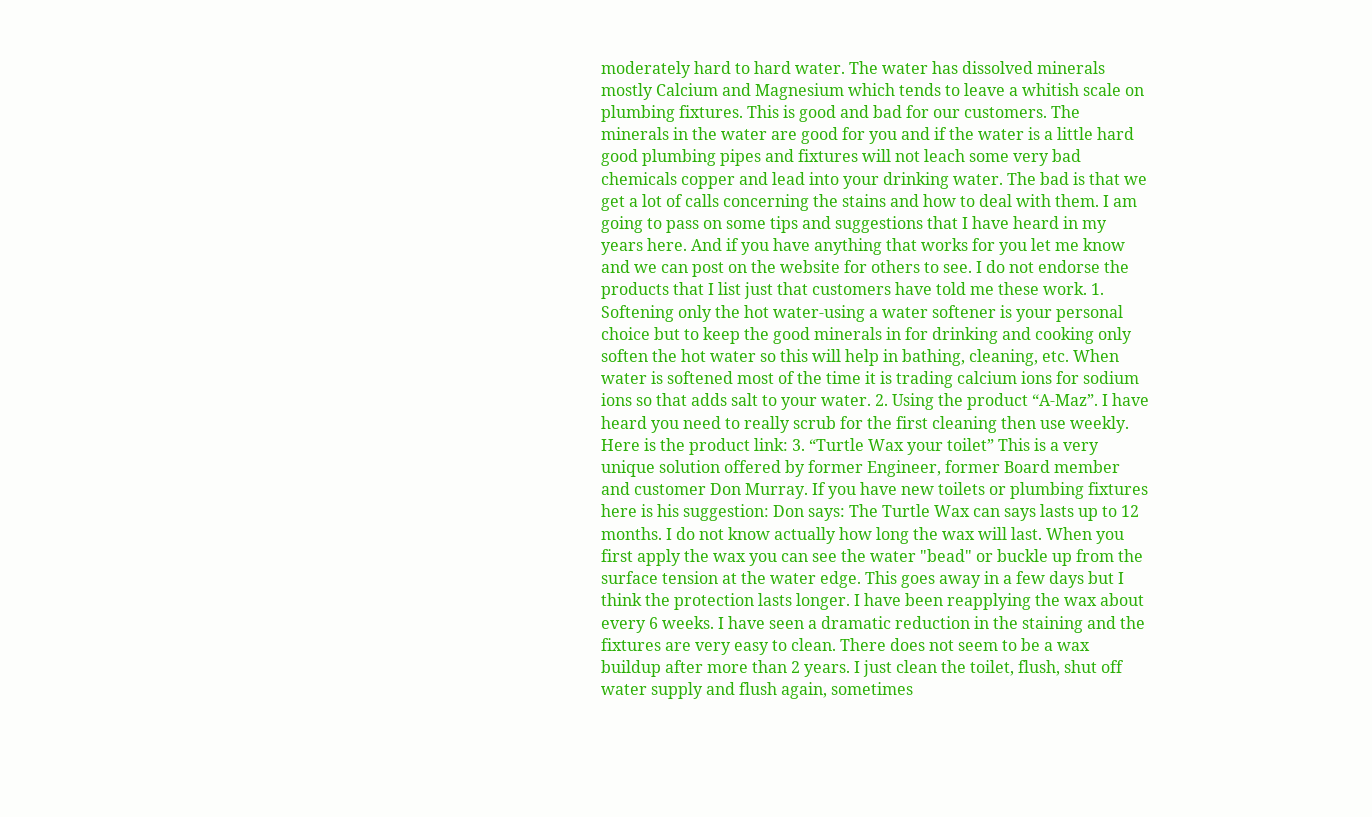moderately hard to hard water. The water has dissolved minerals mostly Calcium and Magnesium which tends to leave a whitish scale on plumbing fixtures. This is good and bad for our customers. The minerals in the water are good for you and if the water is a little hard good plumbing pipes and fixtures will not leach some very bad chemicals copper and lead into your drinking water. The bad is that we get a lot of calls concerning the stains and how to deal with them. I am going to pass on some tips and suggestions that I have heard in my years here. And if you have anything that works for you let me know and we can post on the website for others to see. I do not endorse the products that I list just that customers have told me these work. 1. Softening only the hot water-using a water softener is your personal choice but to keep the good minerals in for drinking and cooking only soften the hot water so this will help in bathing, cleaning, etc. When water is softened most of the time it is trading calcium ions for sodium ions so that adds salt to your water. 2. Using the product “A-Maz”. I have heard you need to really scrub for the first cleaning then use weekly. Here is the product link: 3. “Turtle Wax your toilet” This is a very unique solution offered by former Engineer, former Board member and customer Don Murray. If you have new toilets or plumbing fixtures here is his suggestion: Don says: The Turtle Wax can says lasts up to 12 months. I do not know actually how long the wax will last. When you first apply the wax you can see the water "bead" or buckle up from the surface tension at the water edge. This goes away in a few days but I think the protection lasts longer. I have been reapplying the wax about every 6 weeks. I have seen a dramatic reduction in the staining and the fixtures are very easy to clean. There does not seem to be a wax buildup after more than 2 years. I just clean the toilet, flush, shut off water supply and flush again, sometimes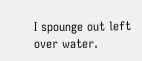I spounge out left over water.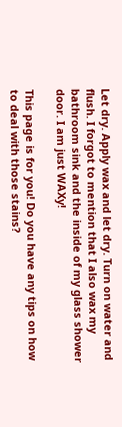Let dry. Apply wax and let dry. Turn on water and flush. I forgot to mention that I also wax my bathroom sink and the inside of my glass shower door. I am just WAXy!

This page is for you! Do you have any tips on how to deal with those stains?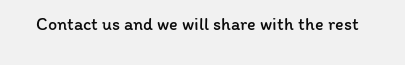Contact us and we will share with the rest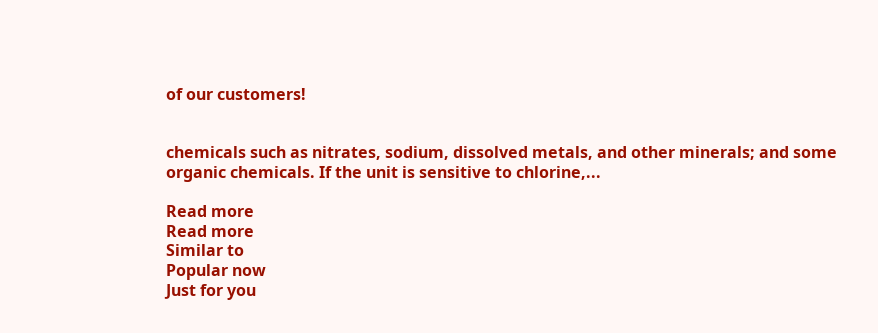of our customers!


chemicals such as nitrates, sodium, dissolved metals, and other minerals; and some organic chemicals. If the unit is sensitive to chlorine,...

Read more
Read more
Similar to
Popular now
Just for you